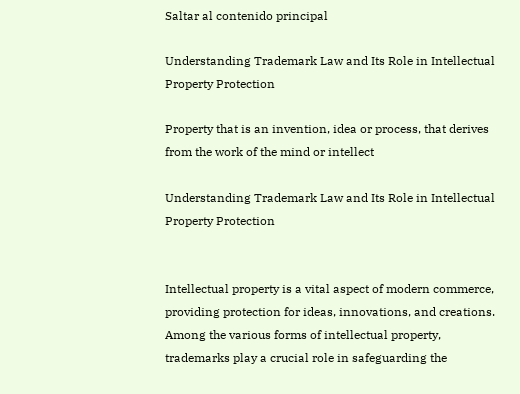Saltar al contenido principal

Understanding Trademark Law and Its Role in Intellectual Property Protection

Property that is an invention, idea or process, that derives from the work of the mind or intellect

Understanding Trademark Law and Its Role in Intellectual Property Protection


Intellectual property is a vital aspect of modern commerce, providing protection for ideas, innovations, and creations. Among the various forms of intellectual property, trademarks play a crucial role in safeguarding the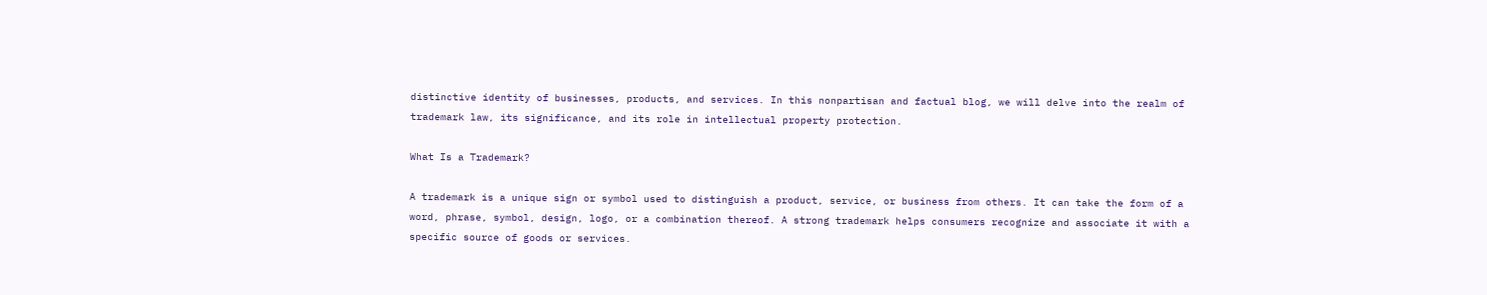distinctive identity of businesses, products, and services. In this nonpartisan and factual blog, we will delve into the realm of trademark law, its significance, and its role in intellectual property protection.

What Is a Trademark?

A trademark is a unique sign or symbol used to distinguish a product, service, or business from others. It can take the form of a word, phrase, symbol, design, logo, or a combination thereof. A strong trademark helps consumers recognize and associate it with a specific source of goods or services.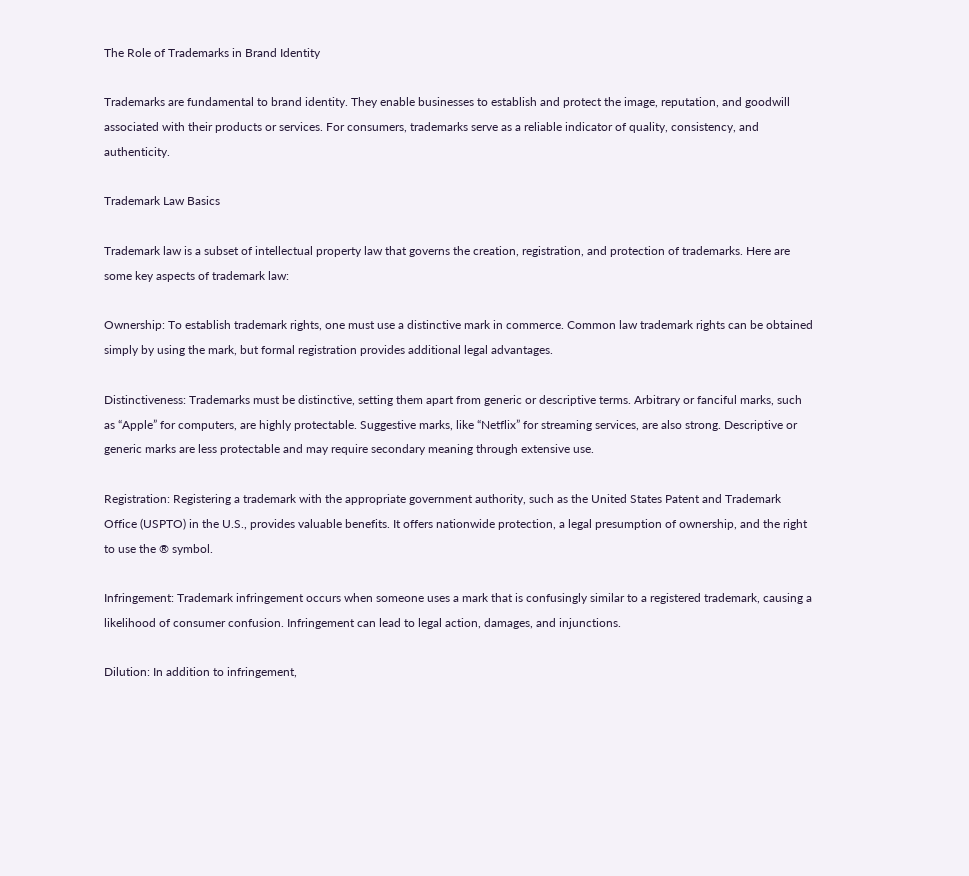The Role of Trademarks in Brand Identity

Trademarks are fundamental to brand identity. They enable businesses to establish and protect the image, reputation, and goodwill associated with their products or services. For consumers, trademarks serve as a reliable indicator of quality, consistency, and authenticity.

Trademark Law Basics

Trademark law is a subset of intellectual property law that governs the creation, registration, and protection of trademarks. Here are some key aspects of trademark law:

Ownership: To establish trademark rights, one must use a distinctive mark in commerce. Common law trademark rights can be obtained simply by using the mark, but formal registration provides additional legal advantages.

Distinctiveness: Trademarks must be distinctive, setting them apart from generic or descriptive terms. Arbitrary or fanciful marks, such as “Apple” for computers, are highly protectable. Suggestive marks, like “Netflix” for streaming services, are also strong. Descriptive or generic marks are less protectable and may require secondary meaning through extensive use.

Registration: Registering a trademark with the appropriate government authority, such as the United States Patent and Trademark Office (USPTO) in the U.S., provides valuable benefits. It offers nationwide protection, a legal presumption of ownership, and the right to use the ® symbol.

Infringement: Trademark infringement occurs when someone uses a mark that is confusingly similar to a registered trademark, causing a likelihood of consumer confusion. Infringement can lead to legal action, damages, and injunctions.

Dilution: In addition to infringement,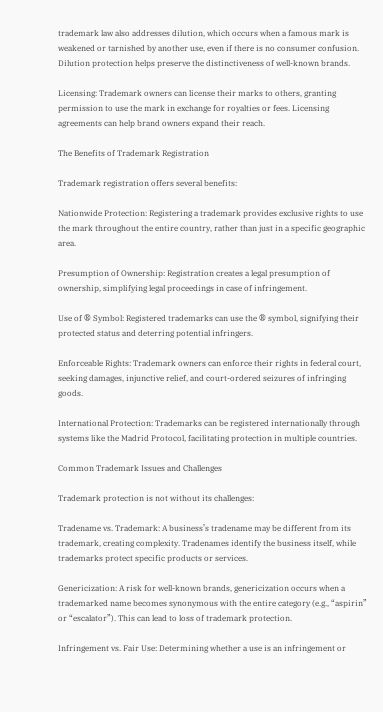trademark law also addresses dilution, which occurs when a famous mark is weakened or tarnished by another use, even if there is no consumer confusion. Dilution protection helps preserve the distinctiveness of well-known brands.

Licensing: Trademark owners can license their marks to others, granting permission to use the mark in exchange for royalties or fees. Licensing agreements can help brand owners expand their reach.

The Benefits of Trademark Registration

Trademark registration offers several benefits:

Nationwide Protection: Registering a trademark provides exclusive rights to use the mark throughout the entire country, rather than just in a specific geographic area.

Presumption of Ownership: Registration creates a legal presumption of ownership, simplifying legal proceedings in case of infringement.

Use of ® Symbol: Registered trademarks can use the ® symbol, signifying their protected status and deterring potential infringers.

Enforceable Rights: Trademark owners can enforce their rights in federal court, seeking damages, injunctive relief, and court-ordered seizures of infringing goods.

International Protection: Trademarks can be registered internationally through systems like the Madrid Protocol, facilitating protection in multiple countries.

Common Trademark Issues and Challenges

Trademark protection is not without its challenges:

Tradename vs. Trademark: A business’s tradename may be different from its trademark, creating complexity. Tradenames identify the business itself, while trademarks protect specific products or services.

Genericization: A risk for well-known brands, genericization occurs when a trademarked name becomes synonymous with the entire category (e.g., “aspirin” or “escalator”). This can lead to loss of trademark protection.

Infringement vs. Fair Use: Determining whether a use is an infringement or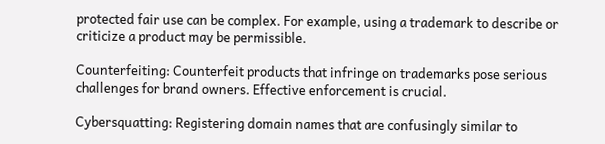protected fair use can be complex. For example, using a trademark to describe or criticize a product may be permissible.

Counterfeiting: Counterfeit products that infringe on trademarks pose serious challenges for brand owners. Effective enforcement is crucial.

Cybersquatting: Registering domain names that are confusingly similar to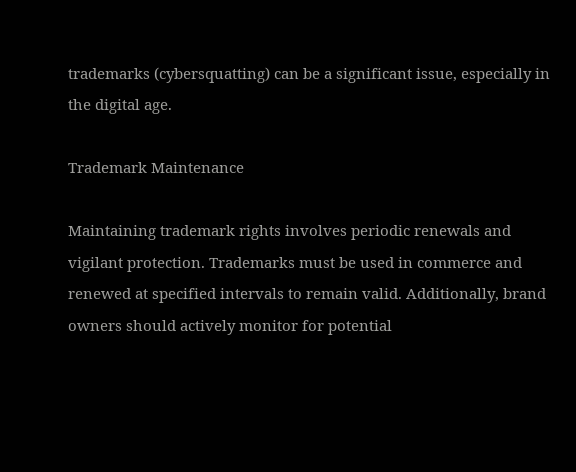trademarks (cybersquatting) can be a significant issue, especially in the digital age.

Trademark Maintenance

Maintaining trademark rights involves periodic renewals and vigilant protection. Trademarks must be used in commerce and renewed at specified intervals to remain valid. Additionally, brand owners should actively monitor for potential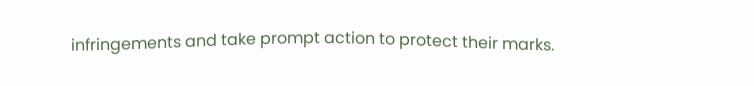infringements and take prompt action to protect their marks.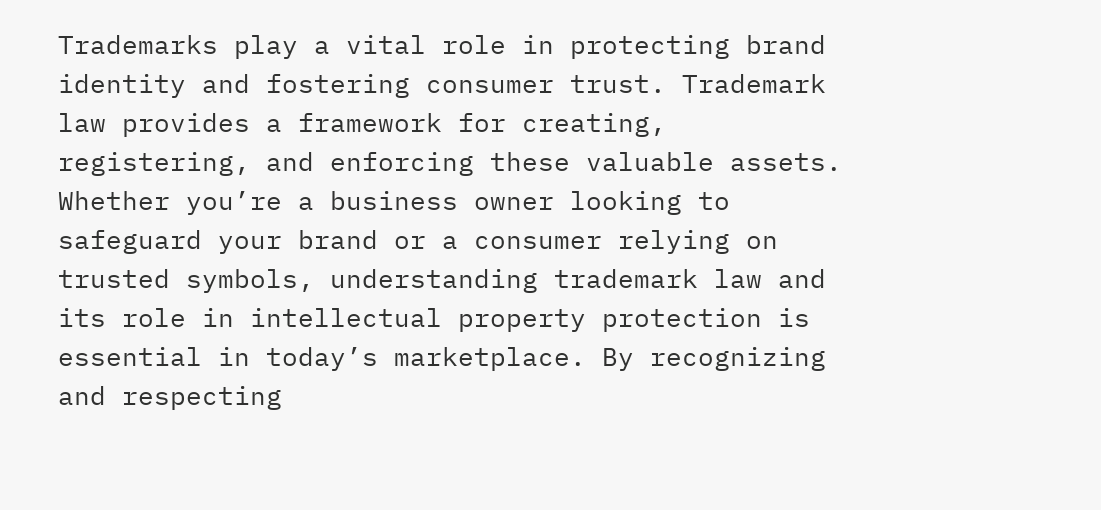Trademarks play a vital role in protecting brand identity and fostering consumer trust. Trademark law provides a framework for creating, registering, and enforcing these valuable assets. Whether you’re a business owner looking to safeguard your brand or a consumer relying on trusted symbols, understanding trademark law and its role in intellectual property protection is essential in today’s marketplace. By recognizing and respecting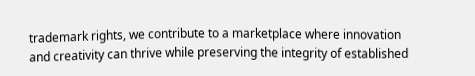trademark rights, we contribute to a marketplace where innovation and creativity can thrive while preserving the integrity of established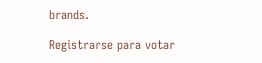brands.

Registrarse para votar